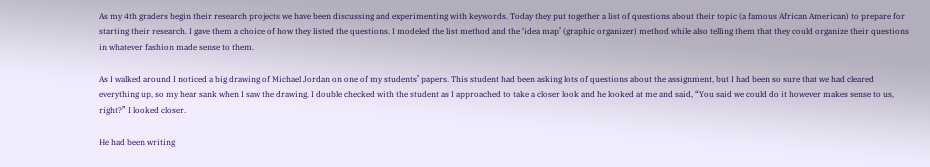As my 4th graders begin their research projects we have been discussing and experimenting with keywords. Today they put together a list of questions about their topic (a famous African American) to prepare for starting their research. I gave them a choice of how they listed the questions. I modeled the list method and the ‘idea map’ (graphic organizer) method while also telling them that they could organize their questions in whatever fashion made sense to them.

As I walked around I noticed a big drawing of Michael Jordan on one of my students’ papers. This student had been asking lots of questions about the assignment, but I had been so sure that we had cleared everything up, so my hear sank when I saw the drawing. I double checked with the student as I approached to take a closer look and he looked at me and said, “You said we could do it however makes sense to us, right?” I looked closer.

He had been writing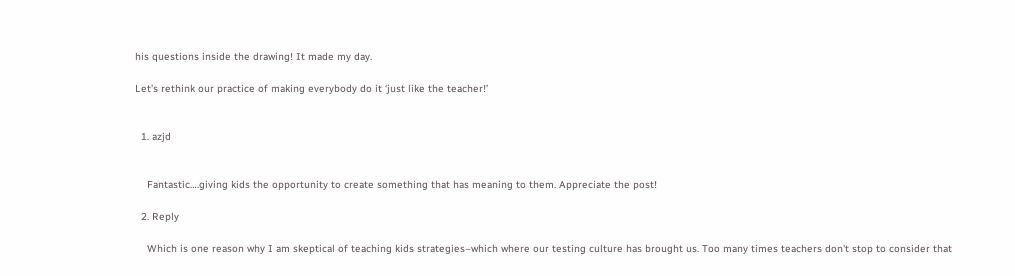his questions inside the drawing! It made my day.

Let’s rethink our practice of making everybody do it ‘just like the teacher!’


  1. azjd


    Fantastic….giving kids the opportunity to create something that has meaning to them. Appreciate the post!

  2. Reply

    Which is one reason why I am skeptical of teaching kids strategies–which where our testing culture has brought us. Too many times teachers don't stop to consider that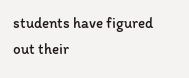students have figured out their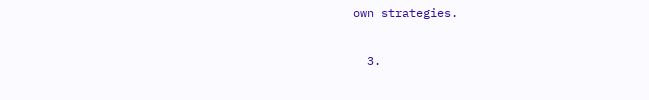own strategies.

  3.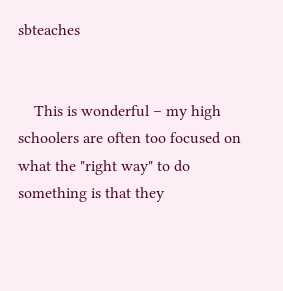sbteaches


    This is wonderful – my high schoolers are often too focused on what the "right way" to do something is that they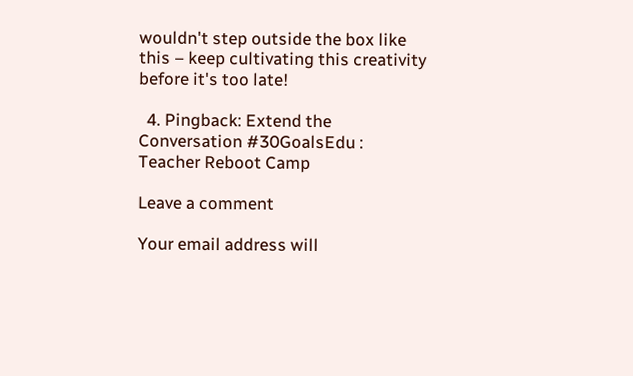wouldn't step outside the box like this – keep cultivating this creativity before it's too late!

  4. Pingback: Extend the Conversation #30GoalsEdu : Teacher Reboot Camp

Leave a comment

Your email address will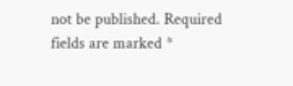not be published. Required fields are marked *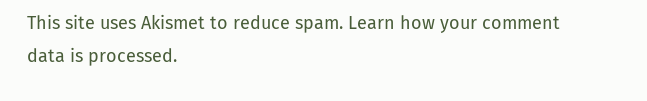This site uses Akismet to reduce spam. Learn how your comment data is processed.